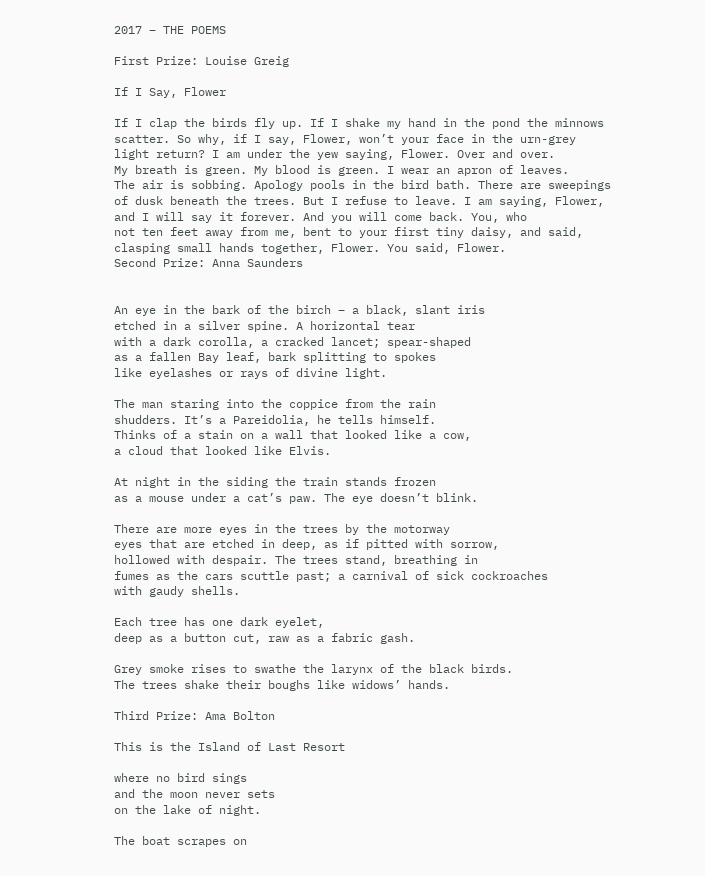2017 – THE POEMS

First Prize: Louise Greig

If I Say, Flower

If I clap the birds fly up. If I shake my hand in the pond the minnows
scatter. So why, if I say, Flower, won’t your face in the urn-grey
light return? I am under the yew saying, Flower. Over and over.
My breath is green. My blood is green. I wear an apron of leaves.
The air is sobbing. Apology pools in the bird bath. There are sweepings
of dusk beneath the trees. But I refuse to leave. I am saying, Flower,
and I will say it forever. And you will come back. You, who
not ten feet away from me, bent to your first tiny daisy, and said,
clasping small hands together, Flower. You said, Flower.
Second Prize: Anna Saunders


An eye in the bark of the birch – a black, slant iris
etched in a silver spine. A horizontal tear
with a dark corolla, a cracked lancet; spear-shaped
as a fallen Bay leaf, bark splitting to spokes
like eyelashes or rays of divine light.

The man staring into the coppice from the rain
shudders. It’s a Pareidolia, he tells himself.
Thinks of a stain on a wall that looked like a cow,
a cloud that looked like Elvis.

At night in the siding the train stands frozen
as a mouse under a cat’s paw. The eye doesn’t blink.

There are more eyes in the trees by the motorway
eyes that are etched in deep, as if pitted with sorrow,
hollowed with despair. The trees stand, breathing in
fumes as the cars scuttle past; a carnival of sick cockroaches
with gaudy shells.

Each tree has one dark eyelet,
deep as a button cut, raw as a fabric gash.

Grey smoke rises to swathe the larynx of the black birds.
The trees shake their boughs like widows’ hands.

Third Prize: Ama Bolton

This is the Island of Last Resort

where no bird sings
and the moon never sets
on the lake of night.

The boat scrapes on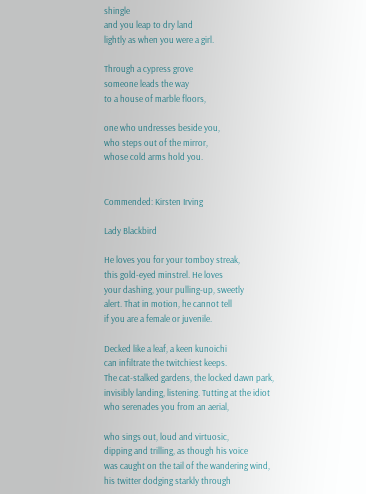shingle
and you leap to dry land
lightly as when you were a girl.

Through a cypress grove
someone leads the way
to a house of marble floors,

one who undresses beside you,
who steps out of the mirror,
whose cold arms hold you.


Commended: Kirsten Irving

Lady Blackbird

He loves you for your tomboy streak,
this gold-eyed minstrel. He loves
your dashing, your pulling-up, sweetly
alert. That in motion, he cannot tell
if you are a female or juvenile.

Decked like a leaf, a keen kunoichi
can infiltrate the twitchiest keeps.
The cat-stalked gardens, the locked dawn park,
invisibly landing, listening. Tutting at the idiot
who serenades you from an aerial,

who sings out, loud and virtuosic,
dipping and trilling, as though his voice
was caught on the tail of the wandering wind,
his twitter dodging starkly through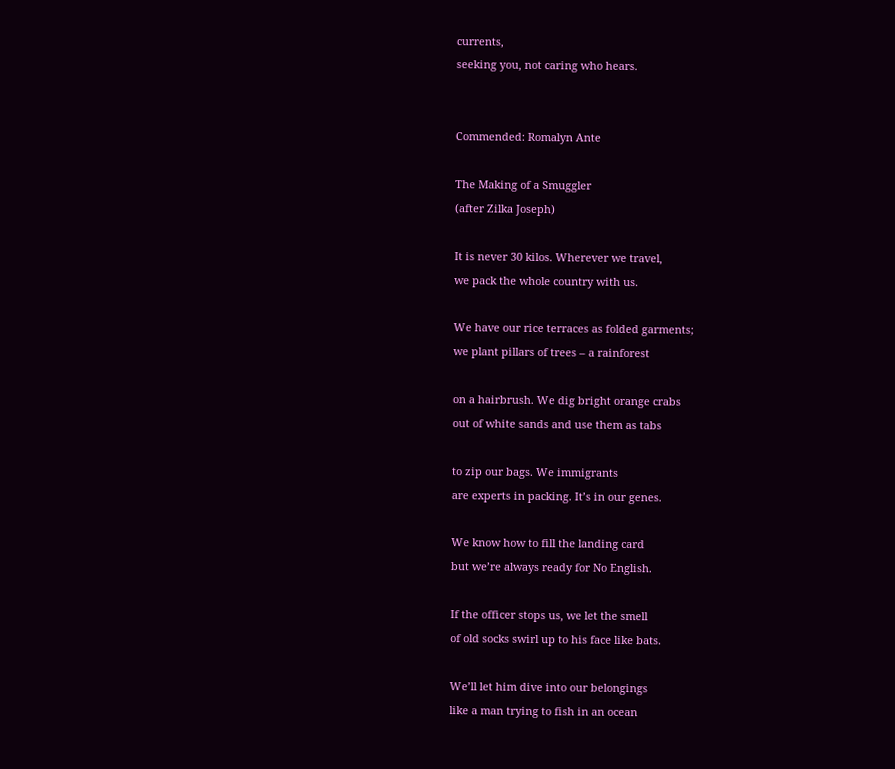currents,
seeking you, not caring who hears.


Commended: Romalyn Ante

The Making of a Smuggler
(after Zilka Joseph)

It is never 30 kilos. Wherever we travel,
we pack the whole country with us.

We have our rice terraces as folded garments;
we plant pillars of trees – a rainforest

on a hairbrush. We dig bright orange crabs
out of white sands and use them as tabs

to zip our bags. We immigrants
are experts in packing. It’s in our genes.

We know how to fill the landing card
but we’re always ready for No English.

If the officer stops us, we let the smell
of old socks swirl up to his face like bats.

We’ll let him dive into our belongings
like a man trying to fish in an ocean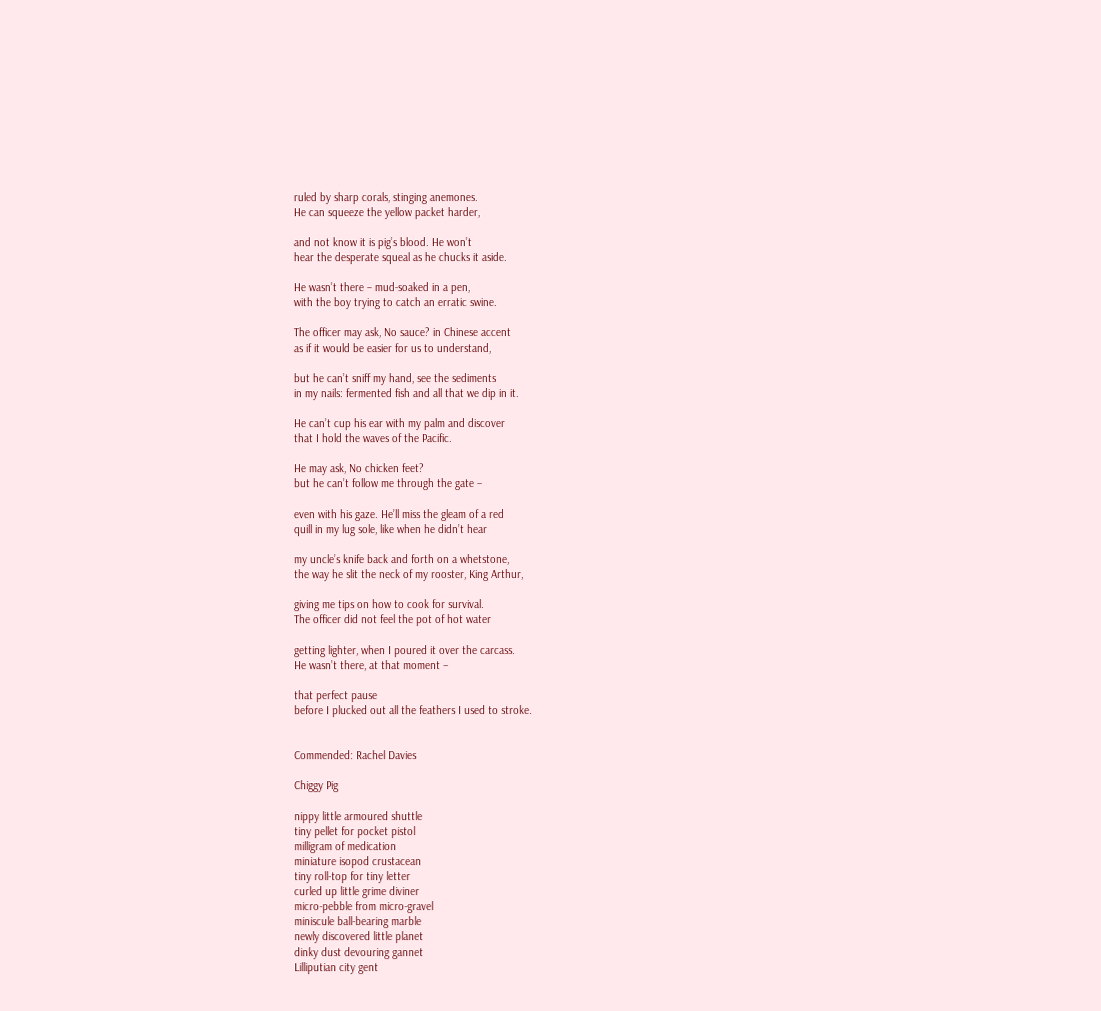ruled by sharp corals, stinging anemones.
He can squeeze the yellow packet harder,

and not know it is pig’s blood. He won’t
hear the desperate squeal as he chucks it aside.

He wasn’t there – mud-soaked in a pen,
with the boy trying to catch an erratic swine.

The officer may ask, No sauce? in Chinese accent
as if it would be easier for us to understand,

but he can’t sniff my hand, see the sediments
in my nails: fermented fish and all that we dip in it.

He can’t cup his ear with my palm and discover
that I hold the waves of the Pacific.

He may ask, No chicken feet?
but he can’t follow me through the gate –

even with his gaze. He’ll miss the gleam of a red
quill in my lug sole, like when he didn’t hear

my uncle’s knife back and forth on a whetstone,
the way he slit the neck of my rooster, King Arthur,

giving me tips on how to cook for survival.
The officer did not feel the pot of hot water

getting lighter, when I poured it over the carcass.
He wasn’t there, at that moment –

that perfect pause
before I plucked out all the feathers I used to stroke.


Commended: Rachel Davies

Chiggy Pig

nippy little armoured shuttle
tiny pellet for pocket pistol
milligram of medication
miniature isopod crustacean
tiny roll-top for tiny letter
curled up little grime diviner
micro-pebble from micro-gravel
miniscule ball-bearing marble
newly discovered little planet
dinky dust devouring gannet
Lilliputian city gent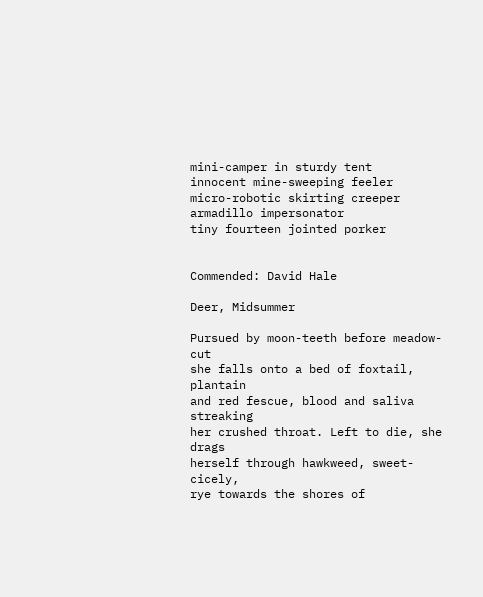mini-camper in sturdy tent
innocent mine-sweeping feeler
micro-robotic skirting creeper
armadillo impersonator
tiny fourteen jointed porker


Commended: David Hale

Deer, Midsummer

Pursued by moon-teeth before meadow-cut
she falls onto a bed of foxtail, plantain
and red fescue, blood and saliva streaking
her crushed throat. Left to die, she drags
herself through hawkweed, sweet-cicely,
rye towards the shores of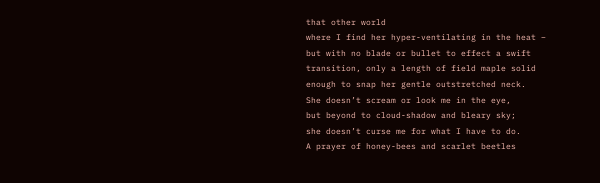that other world
where I find her hyper-ventilating in the heat –
but with no blade or bullet to effect a swift
transition, only a length of field maple solid
enough to snap her gentle outstretched neck.
She doesn’t scream or look me in the eye,
but beyond to cloud-shadow and bleary sky;
she doesn’t curse me for what I have to do.
A prayer of honey-bees and scarlet beetles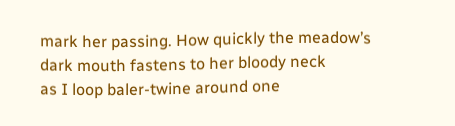mark her passing. How quickly the meadow’s
dark mouth fastens to her bloody neck
as I loop baler-twine around one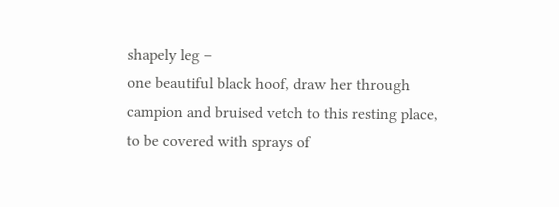shapely leg –
one beautiful black hoof, draw her through
campion and bruised vetch to this resting place,
to be covered with sprays of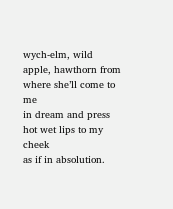wych-elm, wild
apple, hawthorn from where she’ll come to me
in dream and press hot wet lips to my cheek
as if in absolution.